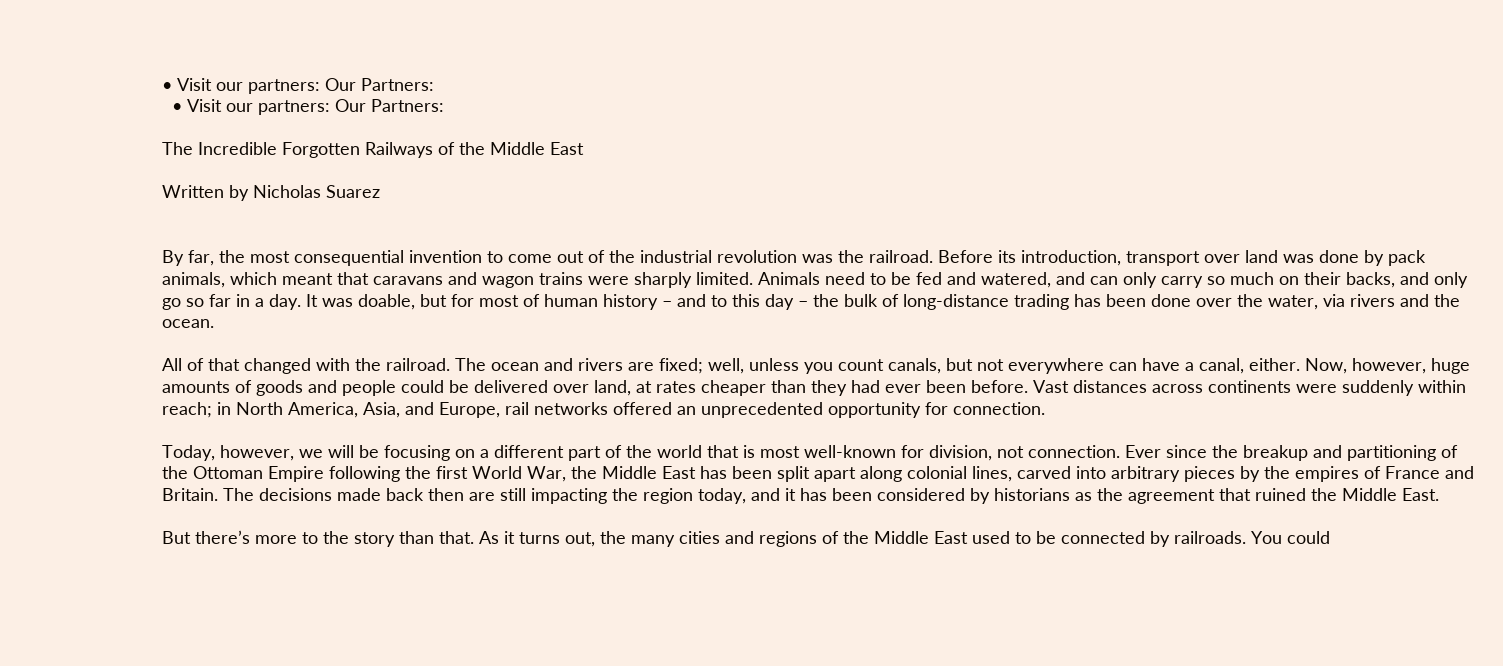• Visit our partners: Our Partners:
  • Visit our partners: Our Partners:

The Incredible Forgotten Railways of the Middle East

Written by Nicholas Suarez


By far, the most consequential invention to come out of the industrial revolution was the railroad. Before its introduction, transport over land was done by pack animals, which meant that caravans and wagon trains were sharply limited. Animals need to be fed and watered, and can only carry so much on their backs, and only go so far in a day. It was doable, but for most of human history – and to this day – the bulk of long-distance trading has been done over the water, via rivers and the ocean.

All of that changed with the railroad. The ocean and rivers are fixed; well, unless you count canals, but not everywhere can have a canal, either. Now, however, huge amounts of goods and people could be delivered over land, at rates cheaper than they had ever been before. Vast distances across continents were suddenly within reach; in North America, Asia, and Europe, rail networks offered an unprecedented opportunity for connection.

Today, however, we will be focusing on a different part of the world that is most well-known for division, not connection. Ever since the breakup and partitioning of the Ottoman Empire following the first World War, the Middle East has been split apart along colonial lines, carved into arbitrary pieces by the empires of France and Britain. The decisions made back then are still impacting the region today, and it has been considered by historians as the agreement that ruined the Middle East.

But there’s more to the story than that. As it turns out, the many cities and regions of the Middle East used to be connected by railroads. You could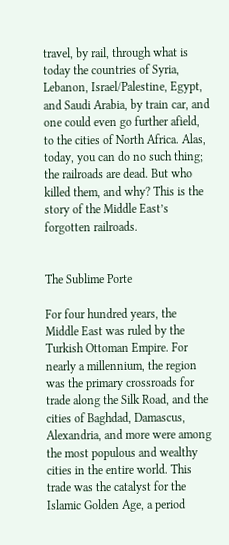travel, by rail, through what is today the countries of Syria, Lebanon, Israel/Palestine, Egypt, and Saudi Arabia, by train car, and one could even go further afield, to the cities of North Africa. Alas, today, you can do no such thing; the railroads are dead. But who killed them, and why? This is the story of the Middle East’s forgotten railroads.


The Sublime Porte

For four hundred years, the Middle East was ruled by the Turkish Ottoman Empire. For nearly a millennium, the region was the primary crossroads for trade along the Silk Road, and the cities of Baghdad, Damascus, Alexandria, and more were among the most populous and wealthy cities in the entire world. This trade was the catalyst for the Islamic Golden Age, a period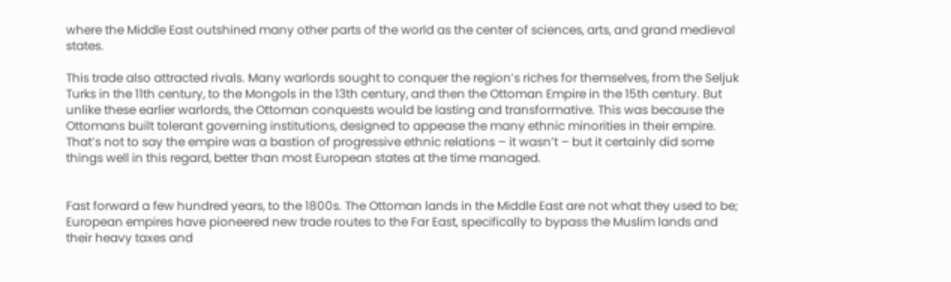where the Middle East outshined many other parts of the world as the center of sciences, arts, and grand medieval states.

This trade also attracted rivals. Many warlords sought to conquer the region’s riches for themselves, from the Seljuk Turks in the 11th century, to the Mongols in the 13th century, and then the Ottoman Empire in the 15th century. But unlike these earlier warlords, the Ottoman conquests would be lasting and transformative. This was because the Ottomans built tolerant governing institutions, designed to appease the many ethnic minorities in their empire. That’s not to say the empire was a bastion of progressive ethnic relations – it wasn’t – but it certainly did some things well in this regard, better than most European states at the time managed.


Fast forward a few hundred years, to the 1800s. The Ottoman lands in the Middle East are not what they used to be; European empires have pioneered new trade routes to the Far East, specifically to bypass the Muslim lands and their heavy taxes and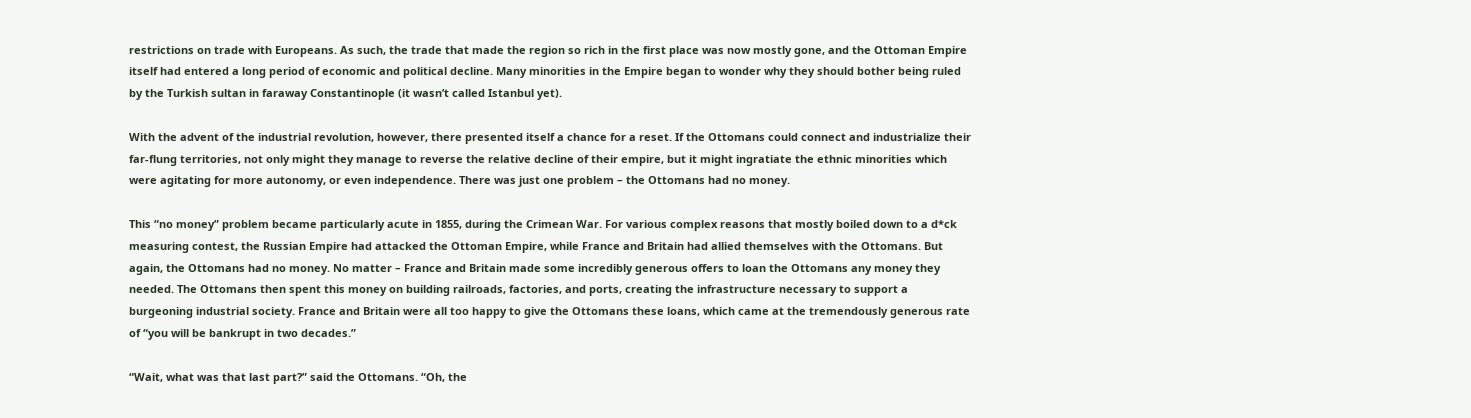restrictions on trade with Europeans. As such, the trade that made the region so rich in the first place was now mostly gone, and the Ottoman Empire itself had entered a long period of economic and political decline. Many minorities in the Empire began to wonder why they should bother being ruled by the Turkish sultan in faraway Constantinople (it wasn’t called Istanbul yet).

With the advent of the industrial revolution, however, there presented itself a chance for a reset. If the Ottomans could connect and industrialize their far-flung territories, not only might they manage to reverse the relative decline of their empire, but it might ingratiate the ethnic minorities which were agitating for more autonomy, or even independence. There was just one problem – the Ottomans had no money.

This “no money” problem became particularly acute in 1855, during the Crimean War. For various complex reasons that mostly boiled down to a d*ck measuring contest, the Russian Empire had attacked the Ottoman Empire, while France and Britain had allied themselves with the Ottomans. But again, the Ottomans had no money. No matter – France and Britain made some incredibly generous offers to loan the Ottomans any money they needed. The Ottomans then spent this money on building railroads, factories, and ports, creating the infrastructure necessary to support a burgeoning industrial society. France and Britain were all too happy to give the Ottomans these loans, which came at the tremendously generous rate of “you will be bankrupt in two decades.”

“Wait, what was that last part?” said the Ottomans. “Oh, the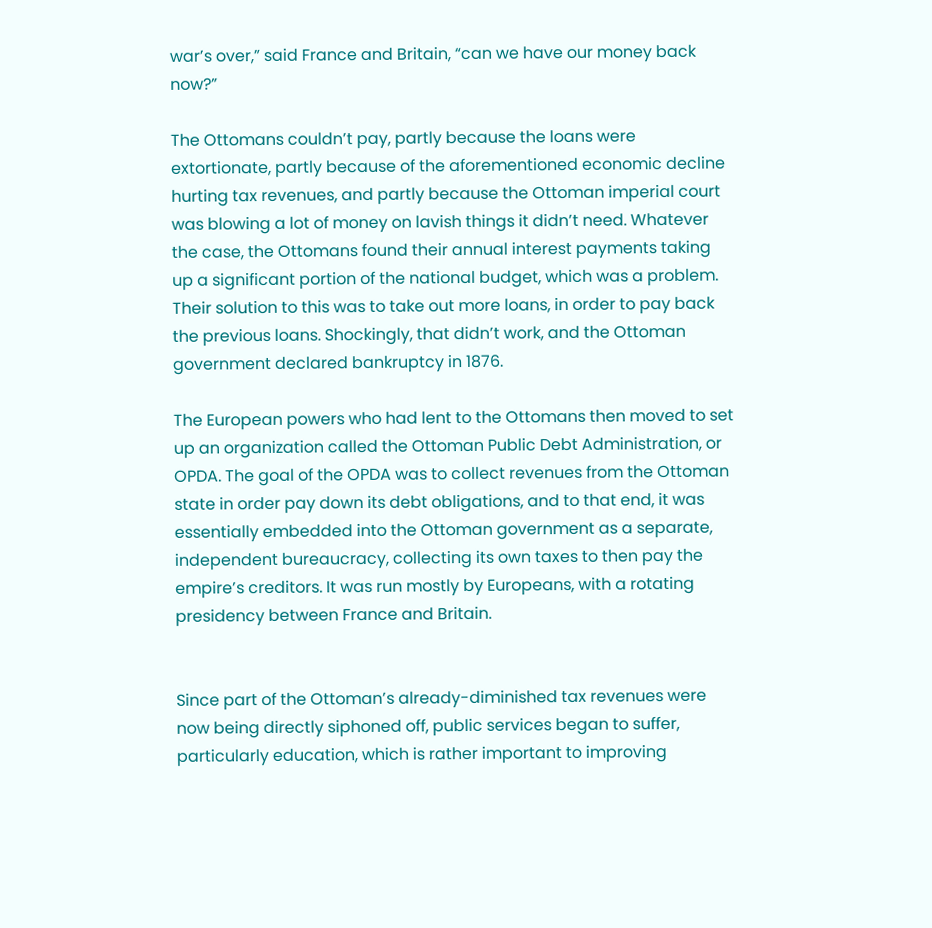war’s over,” said France and Britain, “can we have our money back now?”

The Ottomans couldn’t pay, partly because the loans were extortionate, partly because of the aforementioned economic decline hurting tax revenues, and partly because the Ottoman imperial court was blowing a lot of money on lavish things it didn’t need. Whatever the case, the Ottomans found their annual interest payments taking up a significant portion of the national budget, which was a problem. Their solution to this was to take out more loans, in order to pay back the previous loans. Shockingly, that didn’t work, and the Ottoman government declared bankruptcy in 1876.

The European powers who had lent to the Ottomans then moved to set up an organization called the Ottoman Public Debt Administration, or OPDA. The goal of the OPDA was to collect revenues from the Ottoman state in order pay down its debt obligations, and to that end, it was essentially embedded into the Ottoman government as a separate, independent bureaucracy, collecting its own taxes to then pay the empire’s creditors. It was run mostly by Europeans, with a rotating presidency between France and Britain.


Since part of the Ottoman’s already-diminished tax revenues were now being directly siphoned off, public services began to suffer, particularly education, which is rather important to improving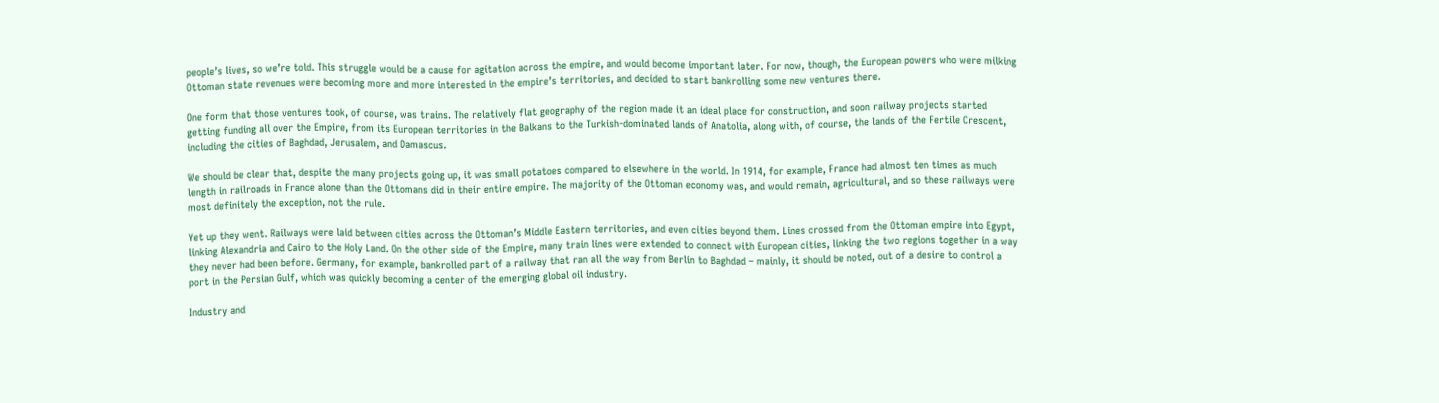people’s lives, so we’re told. This struggle would be a cause for agitation across the empire, and would become important later. For now, though, the European powers who were milking Ottoman state revenues were becoming more and more interested in the empire’s territories, and decided to start bankrolling some new ventures there.

One form that those ventures took, of course, was trains. The relatively flat geography of the region made it an ideal place for construction, and soon railway projects started getting funding all over the Empire, from its European territories in the Balkans to the Turkish-dominated lands of Anatolia, along with, of course, the lands of the Fertile Crescent, including the cities of Baghdad, Jerusalem, and Damascus.

We should be clear that, despite the many projects going up, it was small potatoes compared to elsewhere in the world. In 1914, for example, France had almost ten times as much length in railroads in France alone than the Ottomans did in their entire empire. The majority of the Ottoman economy was, and would remain, agricultural, and so these railways were most definitely the exception, not the rule.

Yet up they went. Railways were laid between cities across the Ottoman’s Middle Eastern territories, and even cities beyond them. Lines crossed from the Ottoman empire into Egypt, linking Alexandria and Cairo to the Holy Land. On the other side of the Empire, many train lines were extended to connect with European cities, linking the two regions together in a way they never had been before. Germany, for example, bankrolled part of a railway that ran all the way from Berlin to Baghdad – mainly, it should be noted, out of a desire to control a port in the Persian Gulf, which was quickly becoming a center of the emerging global oil industry.

Industry and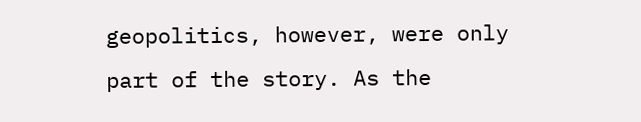geopolitics, however, were only part of the story. As the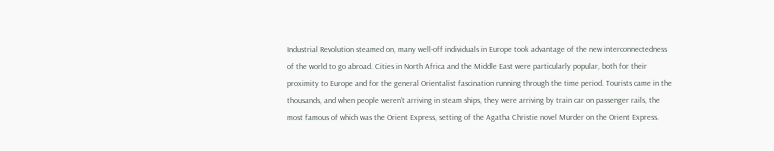Industrial Revolution steamed on, many well-off individuals in Europe took advantage of the new interconnectedness of the world to go abroad. Cities in North Africa and the Middle East were particularly popular, both for their proximity to Europe and for the general Orientalist fascination running through the time period. Tourists came in the thousands, and when people weren’t arriving in steam ships, they were arriving by train car on passenger rails, the most famous of which was the Orient Express, setting of the Agatha Christie novel Murder on the Orient Express.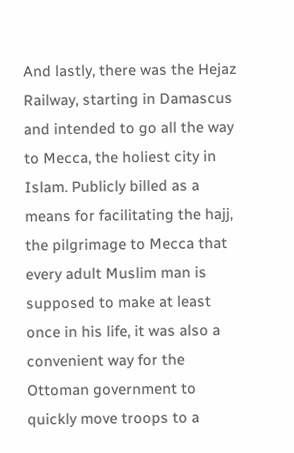And lastly, there was the Hejaz Railway, starting in Damascus and intended to go all the way to Mecca, the holiest city in Islam. Publicly billed as a means for facilitating the hajj, the pilgrimage to Mecca that every adult Muslim man is supposed to make at least once in his life, it was also a convenient way for the Ottoman government to quickly move troops to a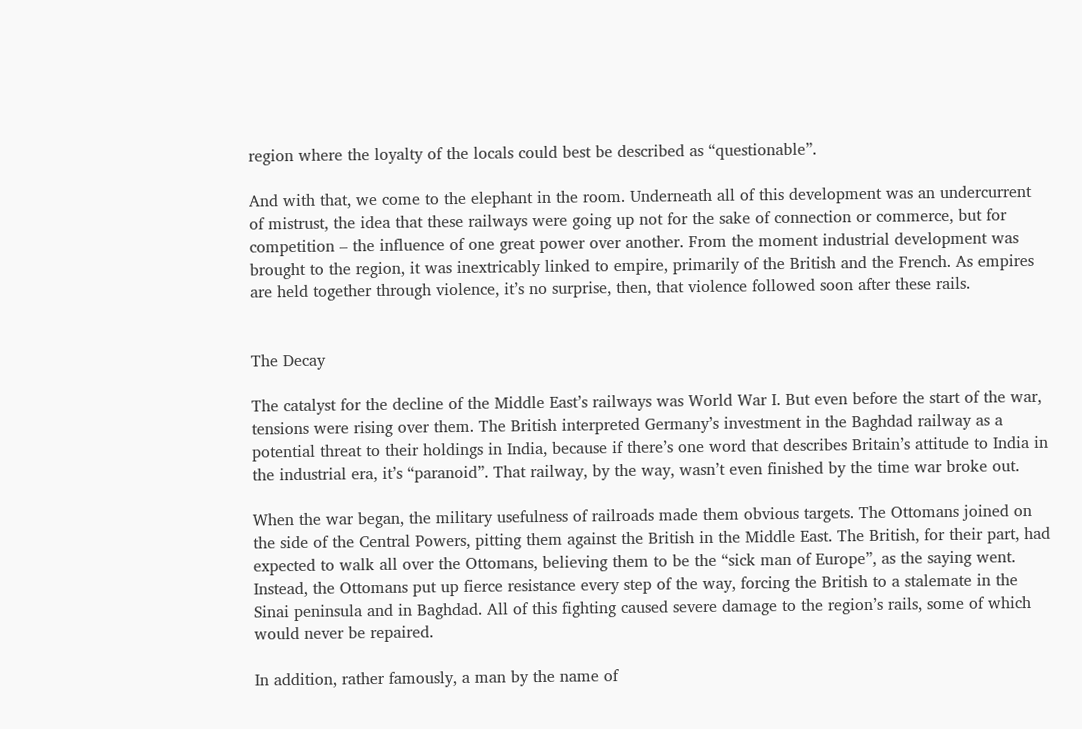region where the loyalty of the locals could best be described as “questionable”.

And with that, we come to the elephant in the room. Underneath all of this development was an undercurrent of mistrust, the idea that these railways were going up not for the sake of connection or commerce, but for competition – the influence of one great power over another. From the moment industrial development was brought to the region, it was inextricably linked to empire, primarily of the British and the French. As empires are held together through violence, it’s no surprise, then, that violence followed soon after these rails.


The Decay

The catalyst for the decline of the Middle East’s railways was World War I. But even before the start of the war, tensions were rising over them. The British interpreted Germany’s investment in the Baghdad railway as a potential threat to their holdings in India, because if there’s one word that describes Britain’s attitude to India in the industrial era, it’s “paranoid”. That railway, by the way, wasn’t even finished by the time war broke out.

When the war began, the military usefulness of railroads made them obvious targets. The Ottomans joined on the side of the Central Powers, pitting them against the British in the Middle East. The British, for their part, had expected to walk all over the Ottomans, believing them to be the “sick man of Europe”, as the saying went. Instead, the Ottomans put up fierce resistance every step of the way, forcing the British to a stalemate in the Sinai peninsula and in Baghdad. All of this fighting caused severe damage to the region’s rails, some of which would never be repaired.

In addition, rather famously, a man by the name of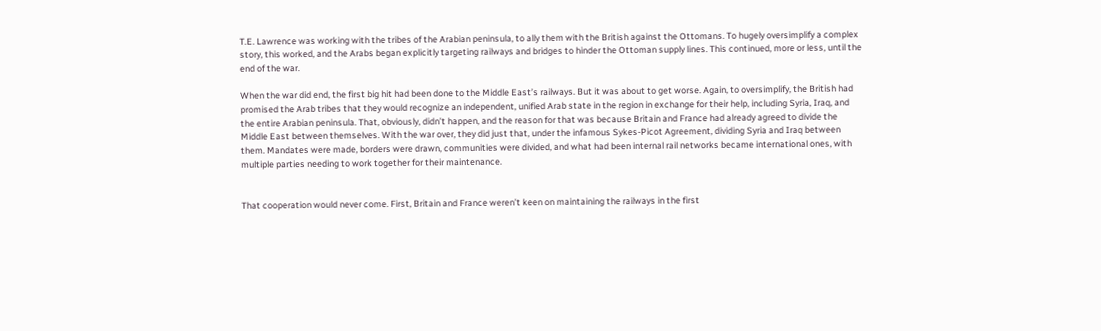T.E. Lawrence was working with the tribes of the Arabian peninsula, to ally them with the British against the Ottomans. To hugely oversimplify a complex story, this worked, and the Arabs began explicitly targeting railways and bridges to hinder the Ottoman supply lines. This continued, more or less, until the end of the war.

When the war did end, the first big hit had been done to the Middle East’s railways. But it was about to get worse. Again, to oversimplify, the British had promised the Arab tribes that they would recognize an independent, unified Arab state in the region in exchange for their help, including Syria, Iraq, and the entire Arabian peninsula. That, obviously, didn’t happen, and the reason for that was because Britain and France had already agreed to divide the Middle East between themselves. With the war over, they did just that, under the infamous Sykes-Picot Agreement, dividing Syria and Iraq between them. Mandates were made, borders were drawn, communities were divided, and what had been internal rail networks became international ones, with multiple parties needing to work together for their maintenance.


That cooperation would never come. First, Britain and France weren’t keen on maintaining the railways in the first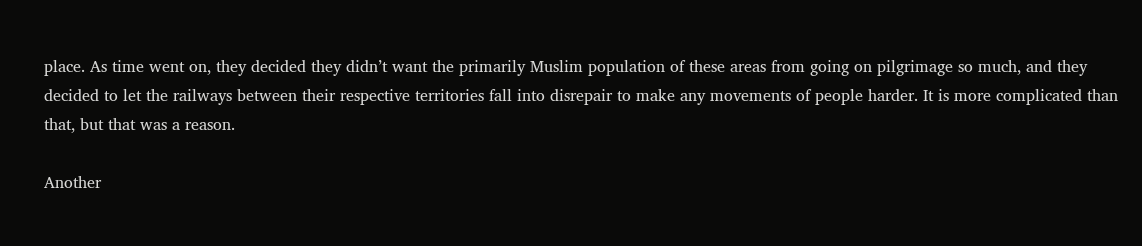place. As time went on, they decided they didn’t want the primarily Muslim population of these areas from going on pilgrimage so much, and they decided to let the railways between their respective territories fall into disrepair to make any movements of people harder. It is more complicated than that, but that was a reason.

Another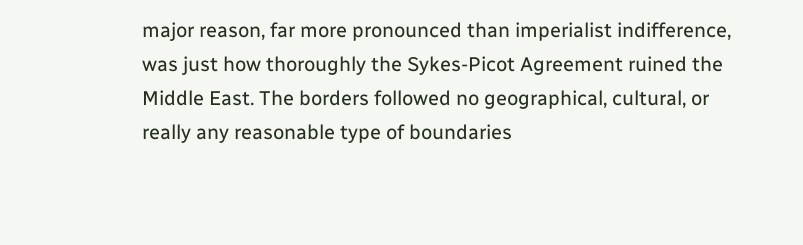major reason, far more pronounced than imperialist indifference, was just how thoroughly the Sykes-Picot Agreement ruined the Middle East. The borders followed no geographical, cultural, or really any reasonable type of boundaries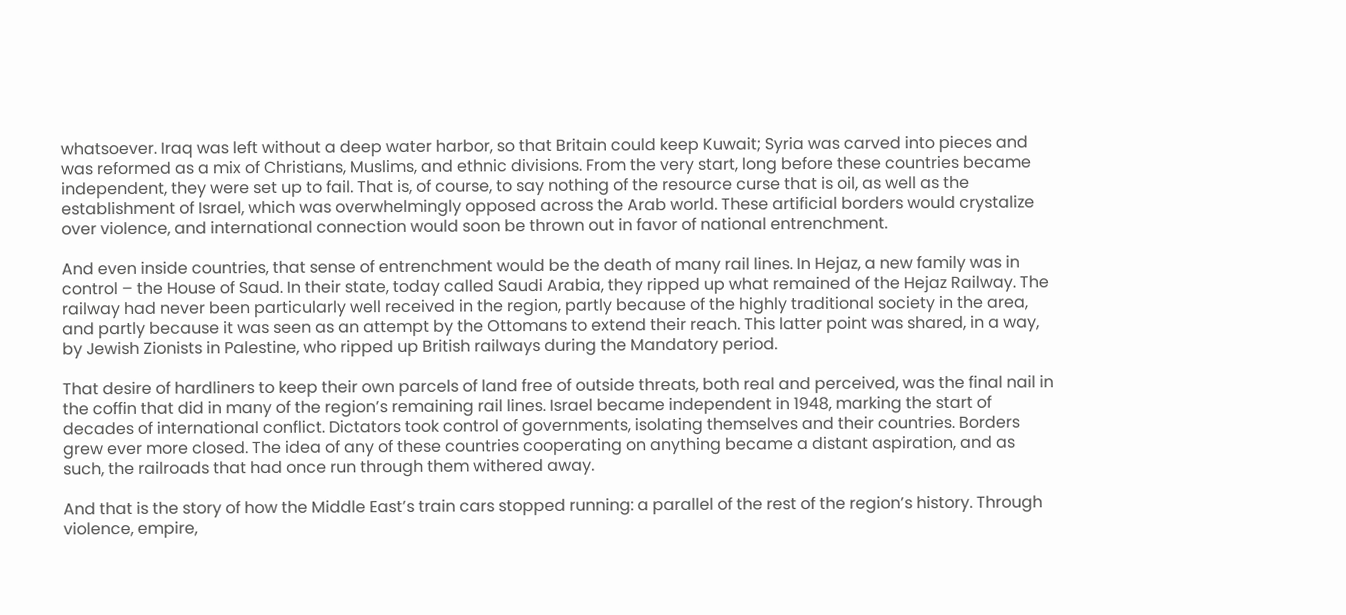whatsoever. Iraq was left without a deep water harbor, so that Britain could keep Kuwait; Syria was carved into pieces and was reformed as a mix of Christians, Muslims, and ethnic divisions. From the very start, long before these countries became independent, they were set up to fail. That is, of course, to say nothing of the resource curse that is oil, as well as the establishment of Israel, which was overwhelmingly opposed across the Arab world. These artificial borders would crystalize over violence, and international connection would soon be thrown out in favor of national entrenchment.

And even inside countries, that sense of entrenchment would be the death of many rail lines. In Hejaz, a new family was in control – the House of Saud. In their state, today called Saudi Arabia, they ripped up what remained of the Hejaz Railway. The railway had never been particularly well received in the region, partly because of the highly traditional society in the area, and partly because it was seen as an attempt by the Ottomans to extend their reach. This latter point was shared, in a way, by Jewish Zionists in Palestine, who ripped up British railways during the Mandatory period.

That desire of hardliners to keep their own parcels of land free of outside threats, both real and perceived, was the final nail in the coffin that did in many of the region’s remaining rail lines. Israel became independent in 1948, marking the start of decades of international conflict. Dictators took control of governments, isolating themselves and their countries. Borders grew ever more closed. The idea of any of these countries cooperating on anything became a distant aspiration, and as such, the railroads that had once run through them withered away.

And that is the story of how the Middle East’s train cars stopped running: a parallel of the rest of the region’s history. Through violence, empire,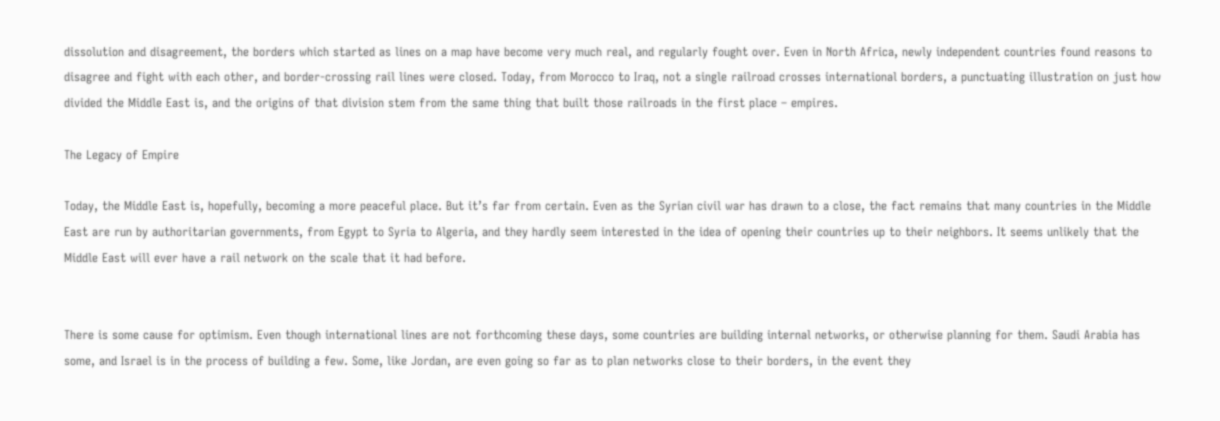dissolution and disagreement, the borders which started as lines on a map have become very much real, and regularly fought over. Even in North Africa, newly independent countries found reasons to disagree and fight with each other, and border-crossing rail lines were closed. Today, from Morocco to Iraq, not a single railroad crosses international borders, a punctuating illustration on just how divided the Middle East is, and the origins of that division stem from the same thing that built those railroads in the first place – empires.

The Legacy of Empire

Today, the Middle East is, hopefully, becoming a more peaceful place. But it’s far from certain. Even as the Syrian civil war has drawn to a close, the fact remains that many countries in the Middle East are run by authoritarian governments, from Egypt to Syria to Algeria, and they hardly seem interested in the idea of opening their countries up to their neighbors. It seems unlikely that the Middle East will ever have a rail network on the scale that it had before.


There is some cause for optimism. Even though international lines are not forthcoming these days, some countries are building internal networks, or otherwise planning for them. Saudi Arabia has some, and Israel is in the process of building a few. Some, like Jordan, are even going so far as to plan networks close to their borders, in the event they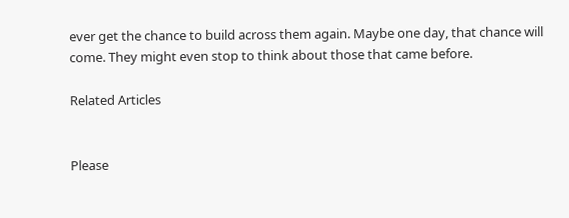ever get the chance to build across them again. Maybe one day, that chance will come. They might even stop to think about those that came before.

Related Articles


Please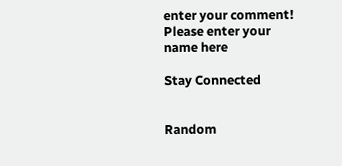enter your comment!
Please enter your name here

Stay Connected


Random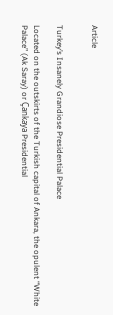Article


Turkey’s Insanely Grandiose Presidential Palace

Located on the outskirts of the Turkish capital of Ankara, the opulent “White Palace” (Ak Saray) or Çankaya Presidential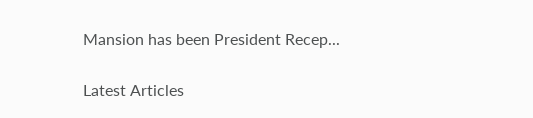Mansion has been President Recep...

Latest Articles